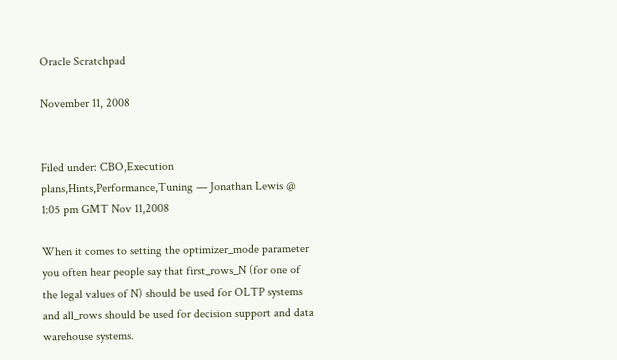Oracle Scratchpad

November 11, 2008


Filed under: CBO,Execution plans,Hints,Performance,Tuning — Jonathan Lewis @ 1:05 pm GMT Nov 11,2008

When it comes to setting the optimizer_mode parameter you often hear people say that first_rows_N (for one of the legal values of N) should be used for OLTP systems and all_rows should be used for decision support and data warehouse systems.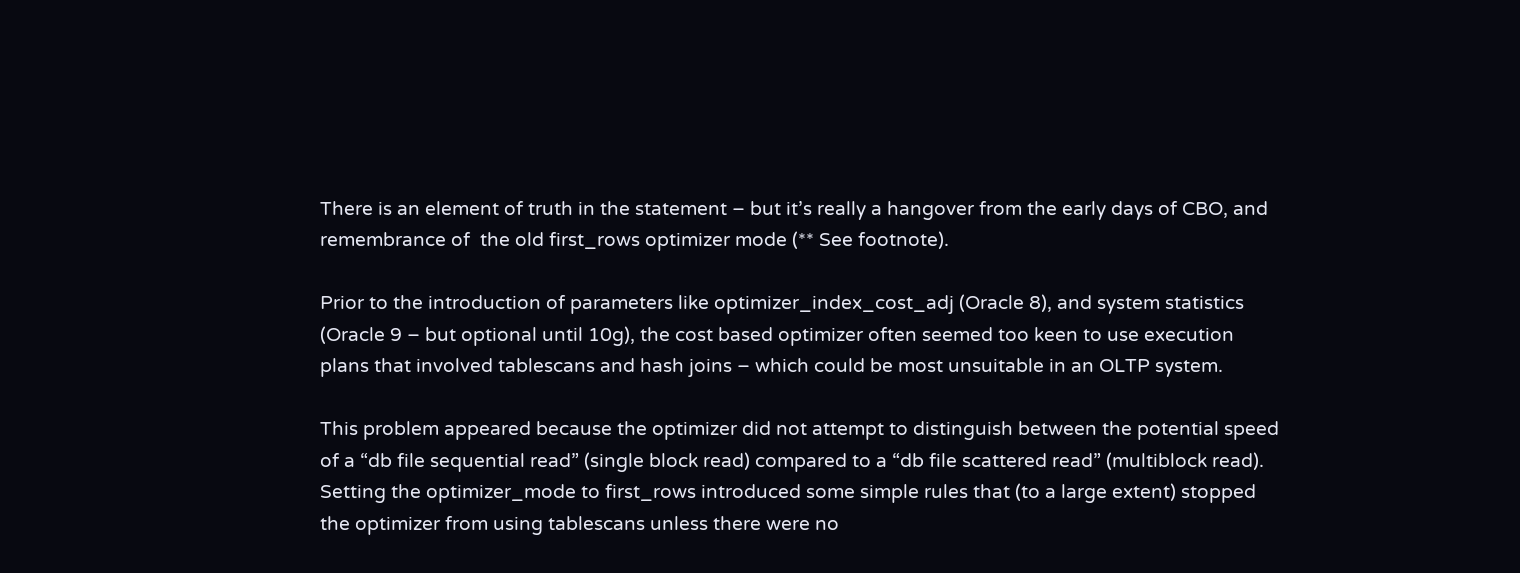There is an element of truth in the statement – but it’s really a hangover from the early days of CBO, and remembrance of  the old first_rows optimizer mode (** See footnote).

Prior to the introduction of parameters like optimizer_index_cost_adj (Oracle 8), and system statistics (Oracle 9 – but optional until 10g), the cost based optimizer often seemed too keen to use execution plans that involved tablescans and hash joins – which could be most unsuitable in an OLTP system.

This problem appeared because the optimizer did not attempt to distinguish between the potential speed of a “db file sequential read” (single block read) compared to a “db file scattered read” (multiblock read).  Setting the optimizer_mode to first_rows introduced some simple rules that (to a large extent) stopped the optimizer from using tablescans unless there were no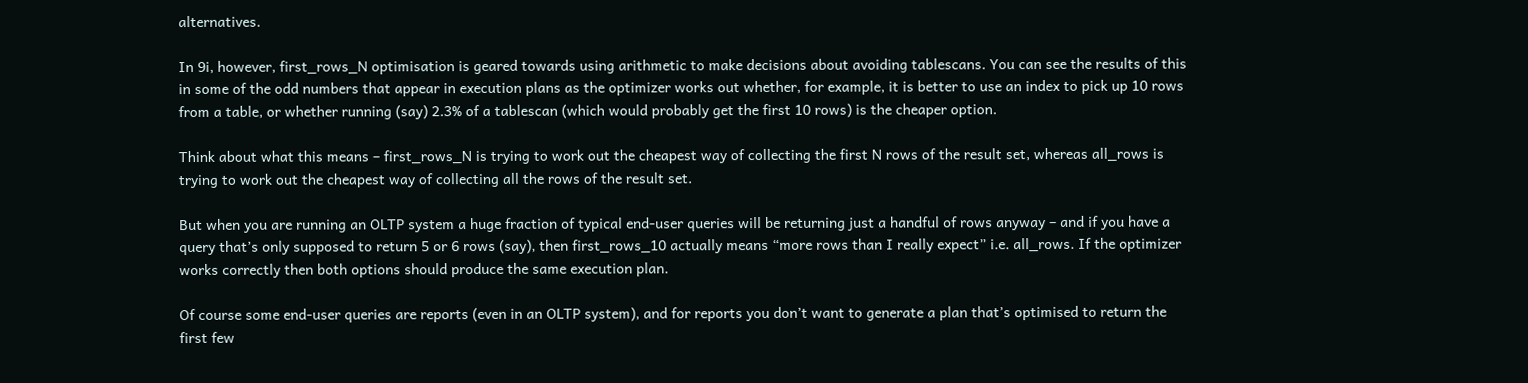alternatives.

In 9i, however, first_rows_N optimisation is geared towards using arithmetic to make decisions about avoiding tablescans. You can see the results of this in some of the odd numbers that appear in execution plans as the optimizer works out whether, for example, it is better to use an index to pick up 10 rows from a table, or whether running (say) 2.3% of a tablescan (which would probably get the first 10 rows) is the cheaper option.

Think about what this means – first_rows_N is trying to work out the cheapest way of collecting the first N rows of the result set, whereas all_rows is trying to work out the cheapest way of collecting all the rows of the result set.

But when you are running an OLTP system a huge fraction of typical end-user queries will be returning just a handful of rows anyway – and if you have a query that’s only supposed to return 5 or 6 rows (say), then first_rows_10 actually means “more rows than I really expect” i.e. all_rows. If the optimizer works correctly then both options should produce the same execution plan.

Of course some end-user queries are reports (even in an OLTP system), and for reports you don’t want to generate a plan that’s optimised to return the first few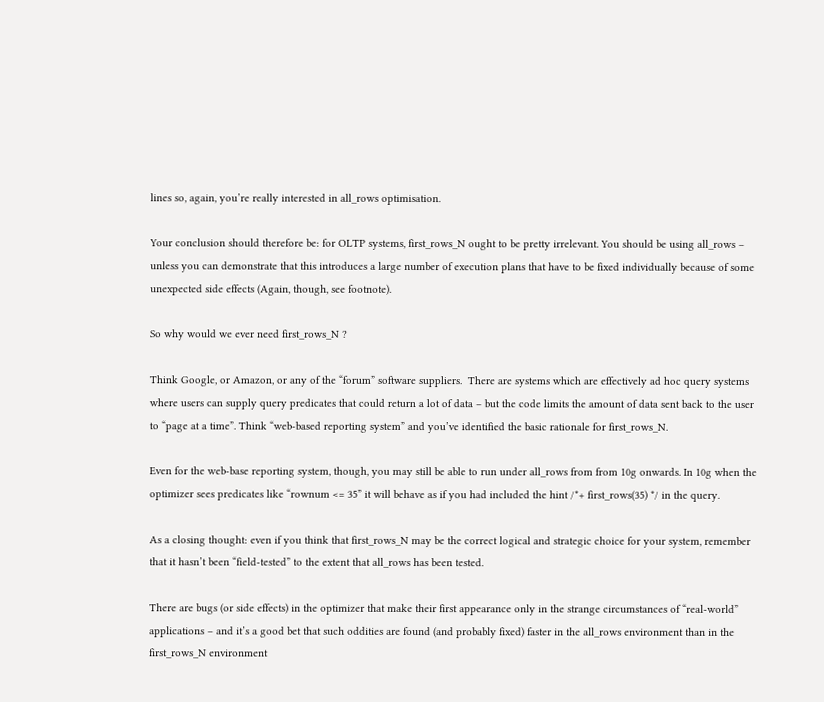lines so, again, you’re really interested in all_rows optimisation.

Your conclusion should therefore be: for OLTP systems, first_rows_N ought to be pretty irrelevant. You should be using all_rows – unless you can demonstrate that this introduces a large number of execution plans that have to be fixed individually because of some unexpected side effects (Again, though, see footnote).

So why would we ever need first_rows_N ?

Think Google, or Amazon, or any of the “forum” software suppliers.  There are systems which are effectively ad hoc query systems where users can supply query predicates that could return a lot of data – but the code limits the amount of data sent back to the user to “page at a time”. Think “web-based reporting system” and you’ve identified the basic rationale for first_rows_N.

Even for the web-base reporting system, though, you may still be able to run under all_rows from from 10g onwards. In 10g when the optimizer sees predicates like “rownum <= 35” it will behave as if you had included the hint /*+ first_rows(35) */ in the query.

As a closing thought: even if you think that first_rows_N may be the correct logical and strategic choice for your system, remember that it hasn’t been “field-tested” to the extent that all_rows has been tested.

There are bugs (or side effects) in the optimizer that make their first appearance only in the strange circumstances of “real-world” applications – and it’s a good bet that such oddities are found (and probably fixed) faster in the all_rows environment than in the first_rows_N environment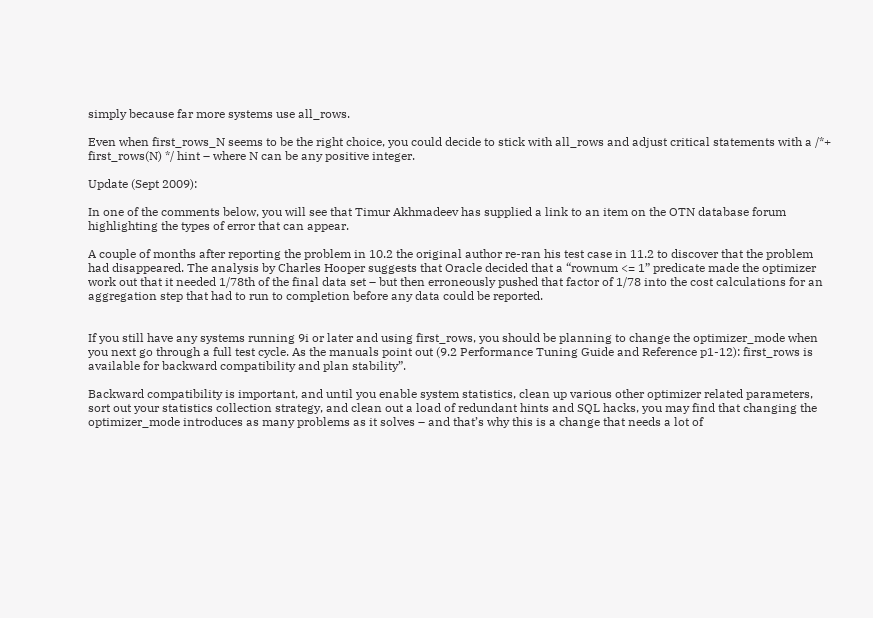simply because far more systems use all_rows.

Even when first_rows_N seems to be the right choice, you could decide to stick with all_rows and adjust critical statements with a /*+ first_rows(N) */ hint – where N can be any positive integer.

Update (Sept 2009):

In one of the comments below, you will see that Timur Akhmadeev has supplied a link to an item on the OTN database forum highlighting the types of error that can appear.

A couple of months after reporting the problem in 10.2 the original author re-ran his test case in 11.2 to discover that the problem had disappeared. The analysis by Charles Hooper suggests that Oracle decided that a “rownum <= 1” predicate made the optimizer work out that it needed 1/78th of the final data set – but then erroneously pushed that factor of 1/78 into the cost calculations for an aggregation step that had to run to completion before any data could be reported.


If you still have any systems running 9i or later and using first_rows, you should be planning to change the optimizer_mode when you next go through a full test cycle. As the manuals point out (9.2 Performance Tuning Guide and Reference p1-12): first_rows is available for backward compatibility and plan stability”.

Backward compatibility is important, and until you enable system statistics, clean up various other optimizer related parameters, sort out your statistics collection strategy, and clean out a load of redundant hints and SQL hacks, you may find that changing the optimizer_mode introduces as many problems as it solves – and that’s why this is a change that needs a lot of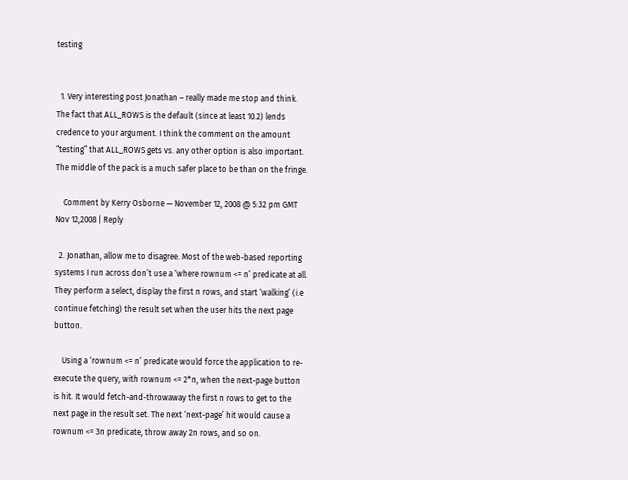testing


  1. Very interesting post Jonathan – really made me stop and think. The fact that ALL_ROWS is the default (since at least 10.2) lends credence to your argument. I think the comment on the amount “testing” that ALL_ROWS gets vs. any other option is also important. The middle of the pack is a much safer place to be than on the fringe.

    Comment by Kerry Osborne — November 12, 2008 @ 5:32 pm GMT Nov 12,2008 | Reply

  2. Jonathan, allow me to disagree. Most of the web-based reporting systems I run across don’t use a ‘where rownum <= n’ predicate at all. They perform a select, display the first n rows, and start ‘walking’ (i.e continue fetching) the result set when the user hits the next page button.

    Using a ‘rownum <= n’ predicate would force the application to re-execute the query, with rownum <= 2*n, when the next-page button is hit. It would fetch-and-throwaway the first n rows to get to the next page in the result set. The next ‘next-page’ hit would cause a rownum <= 3n predicate, throw away 2n rows, and so on.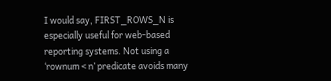I would say, FIRST_ROWS_N is especially useful for web-based reporting systems. Not using a ‘rownum < n’ predicate avoids many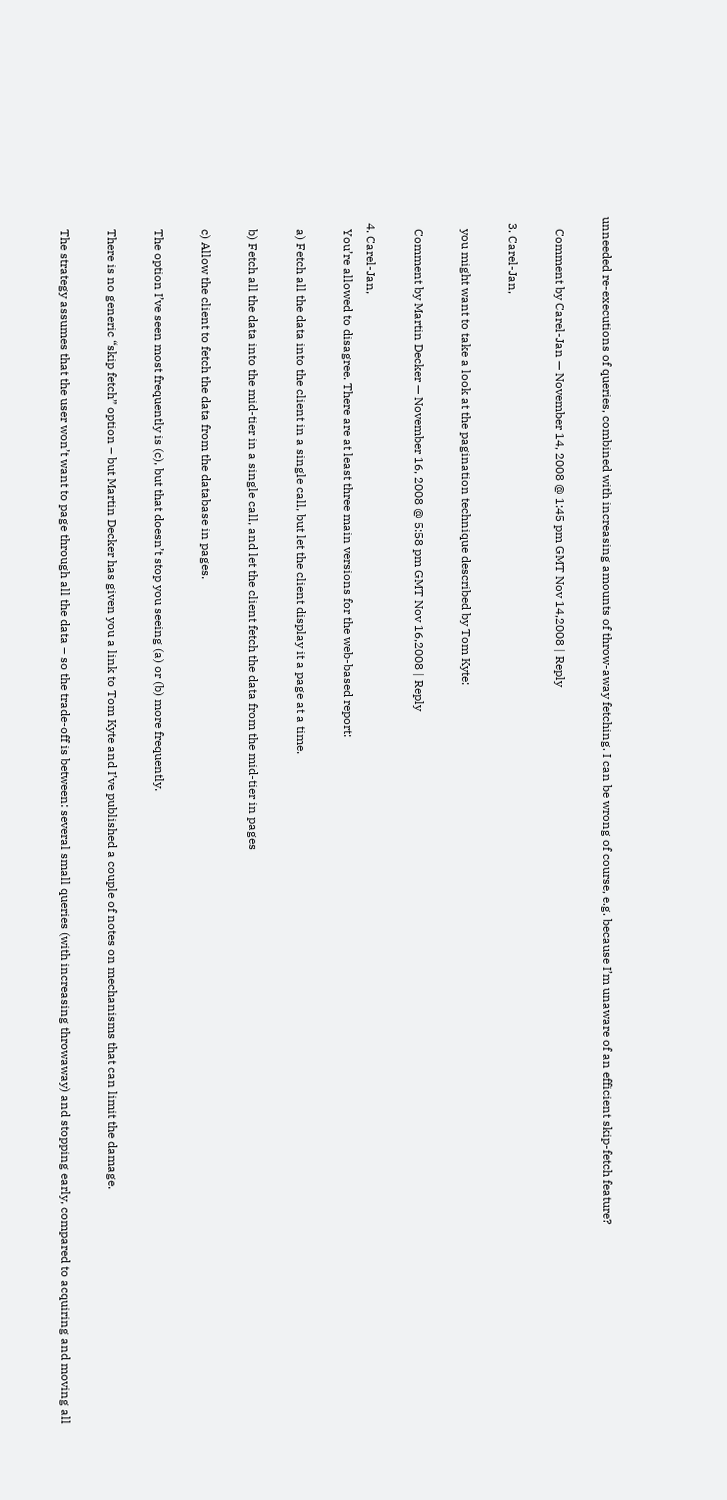unneeded re-executions of queries, combined with increasing amounts of throw-away fetching. I can be wrong of course, e.g. because I’m unaware of an efficient skip-fetch feature?

    Comment by Carel-Jan — November 14, 2008 @ 1:45 pm GMT Nov 14,2008 | Reply

  3. Carel-Jan,

    you might want to take a look at the pagination technique described by Tom Kyte:

    Comment by Martin Decker — November 16, 2008 @ 5:58 pm GMT Nov 16,2008 | Reply

  4. Carel-Jan,
    You’re allowed to disagree. There are at least three main versions for the web-based report:

    a) Fetch all the data into the client in a single call, but let the client display it a page at a time.

    b) Fetch all the data into the mid-tier in a single call, and let the client fetch the data from the mid-tier in pages

    c) Allow the client to fetch the data from the database in pages.

    The option I’ve seen most frequently is (c), but that doesn’t stop you seeing (a) or (b) more frequently.

    There is no generic “skip fetch” option – but Martin Decker has given you a link to Tom Kyte and I’ve published a couple of notes on mechanisms that can limit the damage.

    The strategy assumes that the user won’t want to page through all the data – so the trade-off is between: several small queries (with increasing throwaway) and stopping early, compared to acquiring and moving all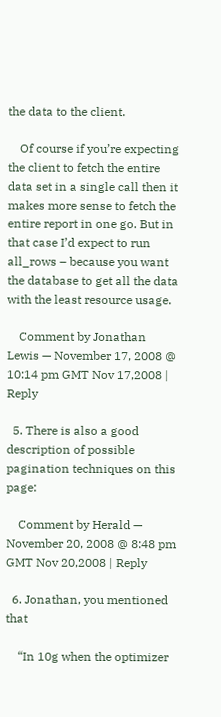the data to the client.

    Of course if you’re expecting the client to fetch the entire data set in a single call then it makes more sense to fetch the entire report in one go. But in that case I’d expect to run all_rows – because you want the database to get all the data with the least resource usage.

    Comment by Jonathan Lewis — November 17, 2008 @ 10:14 pm GMT Nov 17,2008 | Reply

  5. There is also a good description of possible pagination techniques on this page:

    Comment by Herald — November 20, 2008 @ 8:48 pm GMT Nov 20,2008 | Reply

  6. Jonathan, you mentioned that

    “In 10g when the optimizer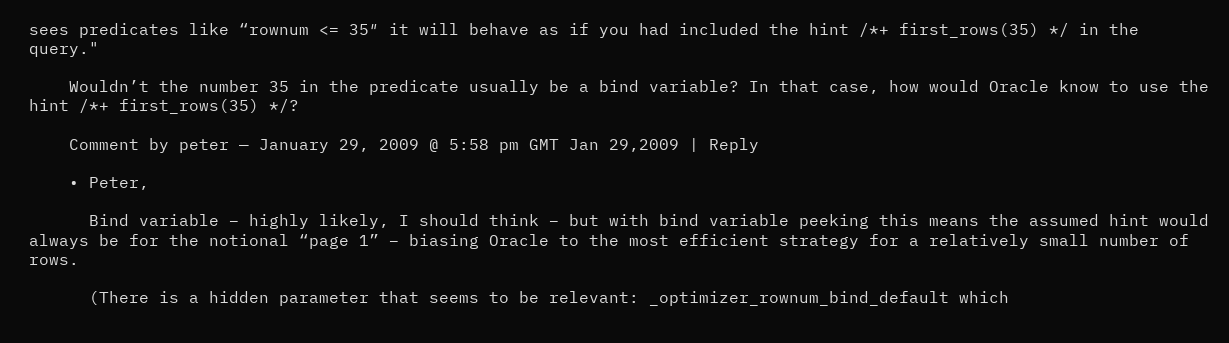sees predicates like “rownum <= 35″ it will behave as if you had included the hint /*+ first_rows(35) */ in the query."

    Wouldn’t the number 35 in the predicate usually be a bind variable? In that case, how would Oracle know to use the hint /*+ first_rows(35) */?

    Comment by peter — January 29, 2009 @ 5:58 pm GMT Jan 29,2009 | Reply

    • Peter,

      Bind variable – highly likely, I should think – but with bind variable peeking this means the assumed hint would always be for the notional “page 1” – biasing Oracle to the most efficient strategy for a relatively small number of rows.

      (There is a hidden parameter that seems to be relevant: _optimizer_rownum_bind_default which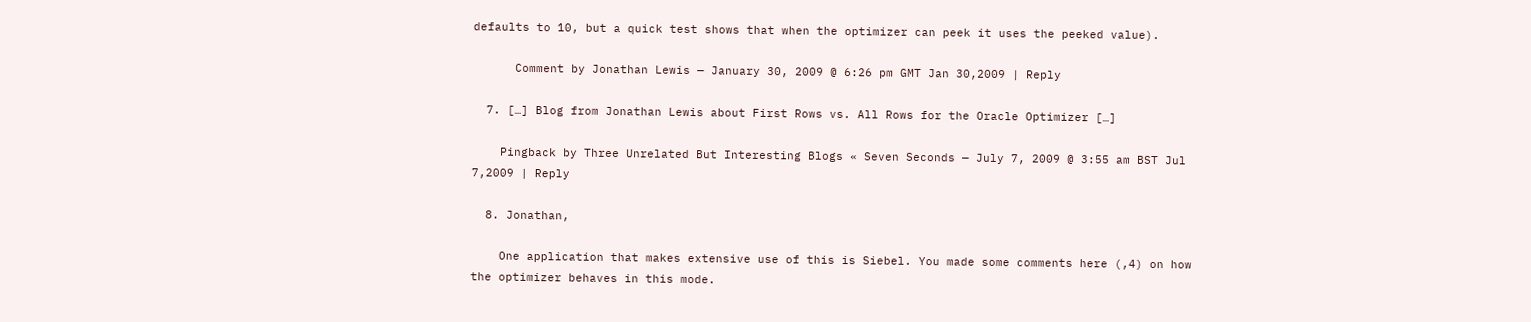defaults to 10, but a quick test shows that when the optimizer can peek it uses the peeked value).

      Comment by Jonathan Lewis — January 30, 2009 @ 6:26 pm GMT Jan 30,2009 | Reply

  7. […] Blog from Jonathan Lewis about First Rows vs. All Rows for the Oracle Optimizer […]

    Pingback by Three Unrelated But Interesting Blogs « Seven Seconds — July 7, 2009 @ 3:55 am BST Jul 7,2009 | Reply

  8. Jonathan,

    One application that makes extensive use of this is Siebel. You made some comments here (,4) on how the optimizer behaves in this mode.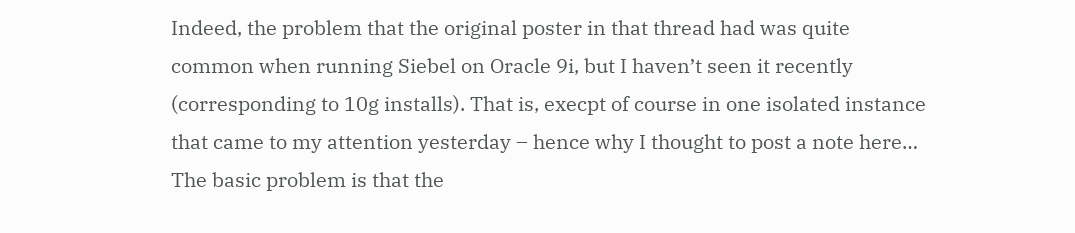Indeed, the problem that the original poster in that thread had was quite common when running Siebel on Oracle 9i, but I haven’t seen it recently (corresponding to 10g installs). That is, execpt of course in one isolated instance that came to my attention yesterday – hence why I thought to post a note here… The basic problem is that the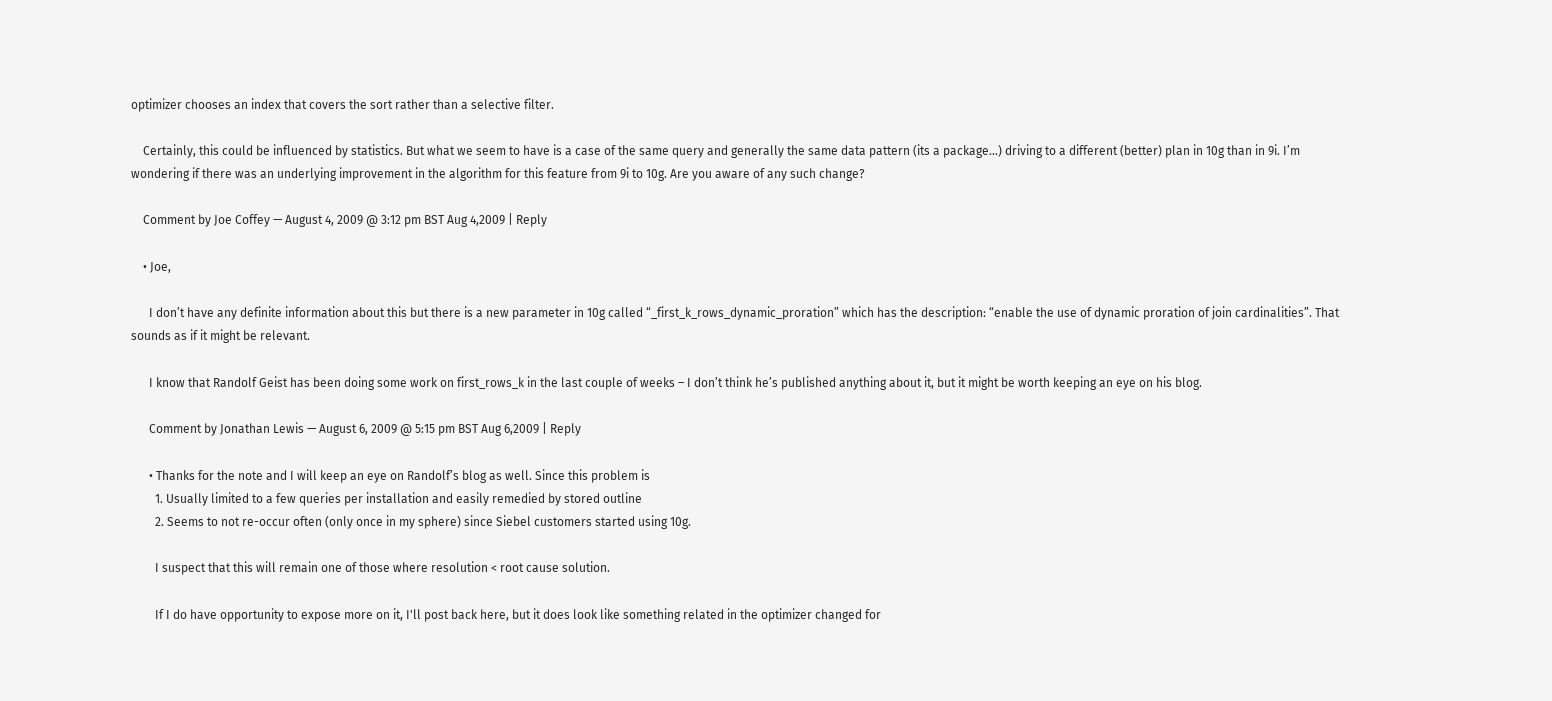optimizer chooses an index that covers the sort rather than a selective filter.

    Certainly, this could be influenced by statistics. But what we seem to have is a case of the same query and generally the same data pattern (its a package…) driving to a different (better) plan in 10g than in 9i. I’m wondering if there was an underlying improvement in the algorithm for this feature from 9i to 10g. Are you aware of any such change?

    Comment by Joe Coffey — August 4, 2009 @ 3:12 pm BST Aug 4,2009 | Reply

    • Joe,

      I don’t have any definite information about this but there is a new parameter in 10g called “_first_k_rows_dynamic_proration” which has the description: “enable the use of dynamic proration of join cardinalities”. That sounds as if it might be relevant.

      I know that Randolf Geist has been doing some work on first_rows_k in the last couple of weeks – I don’t think he’s published anything about it, but it might be worth keeping an eye on his blog.

      Comment by Jonathan Lewis — August 6, 2009 @ 5:15 pm BST Aug 6,2009 | Reply

      • Thanks for the note and I will keep an eye on Randolf’s blog as well. Since this problem is
        1. Usually limited to a few queries per installation and easily remedied by stored outline
        2. Seems to not re-occur often (only once in my sphere) since Siebel customers started using 10g.

        I suspect that this will remain one of those where resolution < root cause solution.

        If I do have opportunity to expose more on it, I'll post back here, but it does look like something related in the optimizer changed for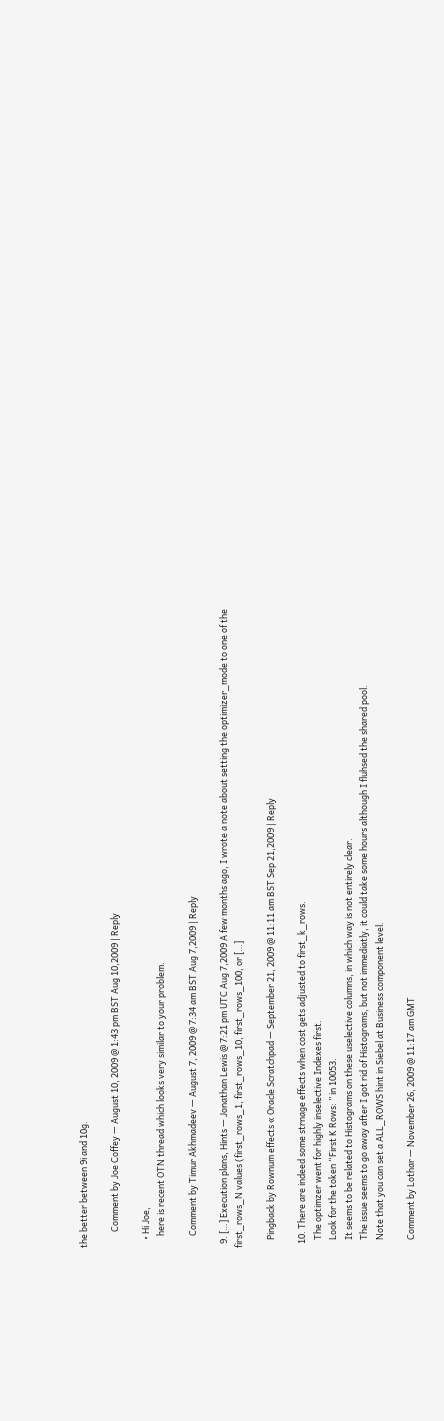the better between 9i and 10g.

        Comment by Joe Coffey — August 10, 2009 @ 1:43 pm BST Aug 10,2009 | Reply

    • Hi Joe,
      here is recent OTN thread which looks very similar to your problem.

      Comment by Timur Akhmadeev — August 7, 2009 @ 7:34 am BST Aug 7,2009 | Reply

  9. […] Execution plans, Hints — Jonathan Lewis @ 7:21 pm UTC Aug 7,2009 A few months ago, I wrote a note about setting the optimizer_mode to one of the first_rows_N values (first_rows_1, first_rows_10, first_rows_100, or […]

    Pingback by Rownum effects « Oracle Scratchpad — September 21, 2009 @ 11:11 am BST Sep 21,2009 | Reply

  10. There are indeed some strnage effects when cost gets adjusted to first_k_rows.
    The optimzer went for highly inselective Indexes first.
    Look for the token “First K Rows: ” in 10053.
    It seems to be related to Histograms on these uselective columns, in which way is not entirely clear.
    The issue seems to go away after I got rid of Histograms, but not immediatly, it could take some hours although I fluhsed the shared pool.
    Note that you can set a ALL_ROWS hint in Siebel at Business component level.

    Comment by Lothar — November 26, 2009 @ 11:17 am GMT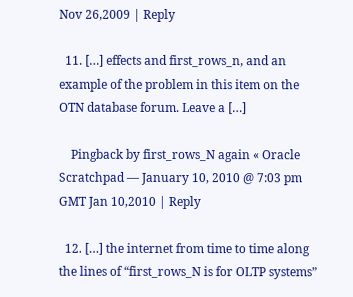Nov 26,2009 | Reply

  11. […] effects and first_rows_n, and an example of the problem in this item on the OTN database forum. Leave a […]

    Pingback by first_rows_N again « Oracle Scratchpad — January 10, 2010 @ 7:03 pm GMT Jan 10,2010 | Reply

  12. […] the internet from time to time along the lines of “first_rows_N is for OLTP systems”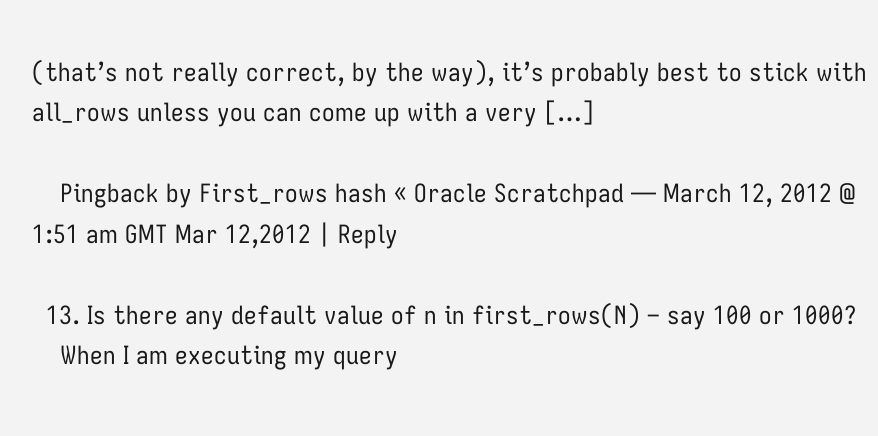(that’s not really correct, by the way), it’s probably best to stick with all_rows unless you can come up with a very […]

    Pingback by First_rows hash « Oracle Scratchpad — March 12, 2012 @ 1:51 am GMT Mar 12,2012 | Reply

  13. Is there any default value of n in first_rows(N) – say 100 or 1000?
    When I am executing my query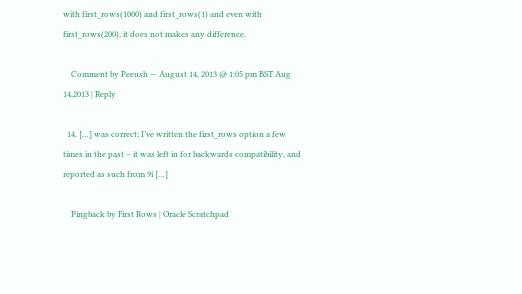with first_rows(1000) and first_rows(1) and even with first_rows(200), it does not makes any difference.

    Comment by Peeush — August 14, 2013 @ 1:05 pm BST Aug 14,2013 | Reply

  14. […] was correct; I’ve written the first_rows option a few times in the past – it was left in for backwards compatibility, and reported as such from 9i […]

    Pingback by First Rows | Oracle Scratchpad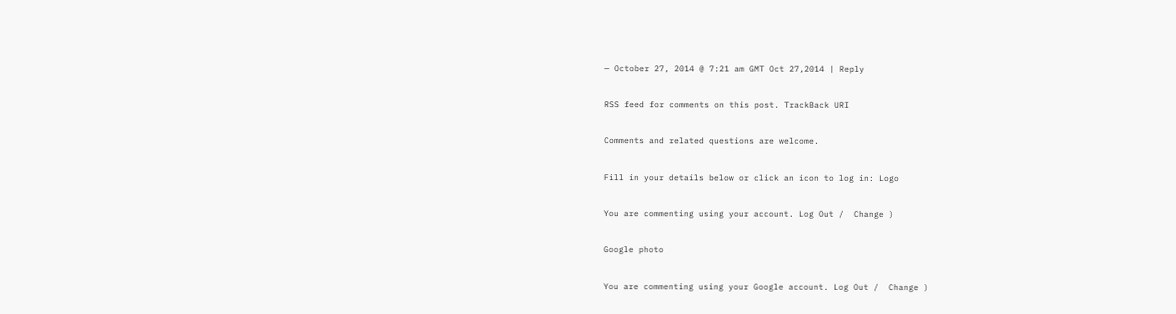— October 27, 2014 @ 7:21 am GMT Oct 27,2014 | Reply

RSS feed for comments on this post. TrackBack URI

Comments and related questions are welcome.

Fill in your details below or click an icon to log in: Logo

You are commenting using your account. Log Out /  Change )

Google photo

You are commenting using your Google account. Log Out /  Change )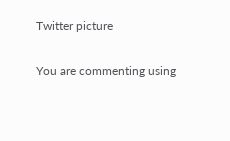Twitter picture

You are commenting using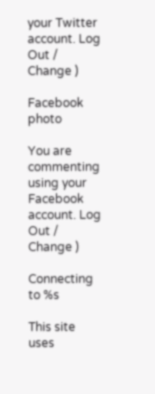your Twitter account. Log Out /  Change )

Facebook photo

You are commenting using your Facebook account. Log Out /  Change )

Connecting to %s

This site uses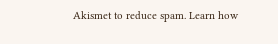Akismet to reduce spam. Learn how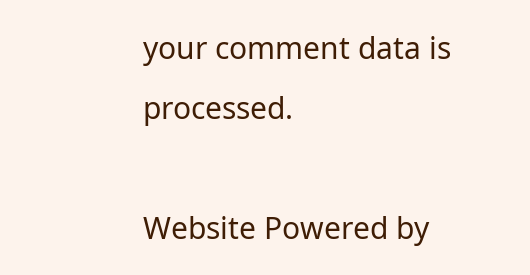your comment data is processed.

Website Powered by